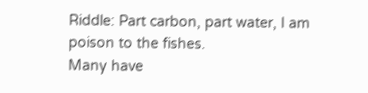Riddle: Part carbon, part water, I am poison to the fishes.
Many have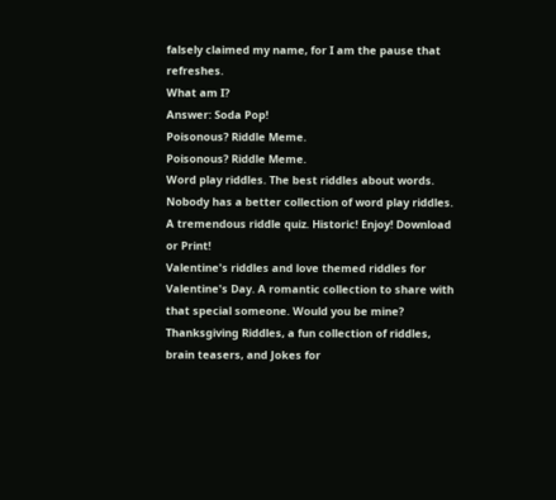falsely claimed my name, for I am the pause that refreshes.
What am I?
Answer: Soda Pop!
Poisonous? Riddle Meme.
Poisonous? Riddle Meme.
Word play riddles. The best riddles about words. Nobody has a better collection of word play riddles. A tremendous riddle quiz. Historic! Enjoy! Download or Print!
Valentine's riddles and love themed riddles for Valentine's Day. A romantic collection to share with that special someone. Would you be mine?
Thanksgiving Riddles, a fun collection of riddles, brain teasers, and Jokes for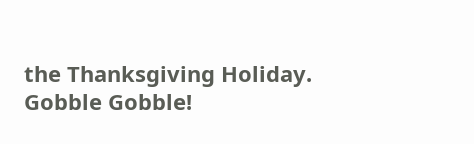the Thanksgiving Holiday. Gobble Gobble!